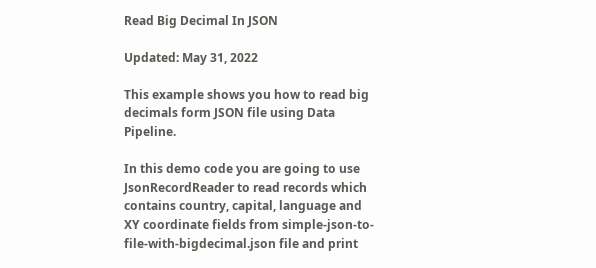Read Big Decimal In JSON

Updated: May 31, 2022

This example shows you how to read big decimals form JSON file using Data Pipeline.

In this demo code you are going to use JsonRecordReader to read records which contains country, capital, language and XY coordinate fields from simple-json-to-file-with-bigdecimal.json file and print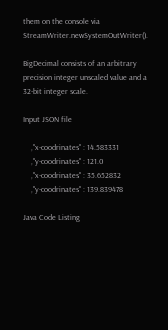them on the console via StreamWriter.newSystemOutWriter().

BigDecimal consists of an arbitrary precision integer unscaled value and a 32-bit integer scale.

Input JSON file

    ,"x-coodrinates" : 14.583331
    ,"y-coodrinates" : 121.0
    ,"x-coodrinates" : 35.652832
    ,"y-coodrinates" : 139.839478

Java Code Listing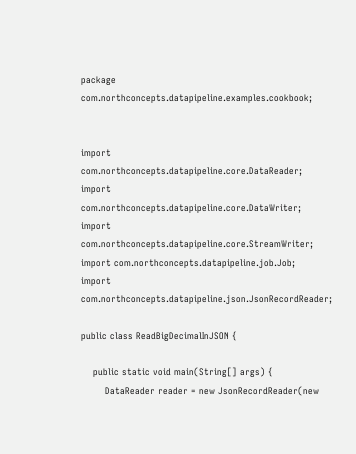package com.northconcepts.datapipeline.examples.cookbook;


import com.northconcepts.datapipeline.core.DataReader;
import com.northconcepts.datapipeline.core.DataWriter;
import com.northconcepts.datapipeline.core.StreamWriter;
import com.northconcepts.datapipeline.job.Job;
import com.northconcepts.datapipeline.json.JsonRecordReader;

public class ReadBigDecimalInJSON {

    public static void main(String[] args) {
        DataReader reader = new JsonRecordReader(new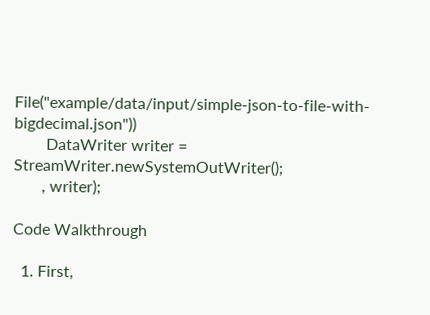File("example/data/input/simple-json-to-file-with-bigdecimal.json"))
        DataWriter writer = StreamWriter.newSystemOutWriter();
       , writer);

Code Walkthrough

  1. First,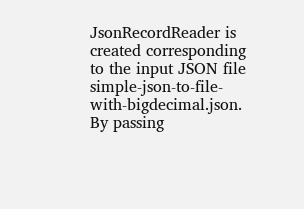JsonRecordReader is created corresponding to the input JSON file simple-json-to-file-with-bigdecimal.json. By passing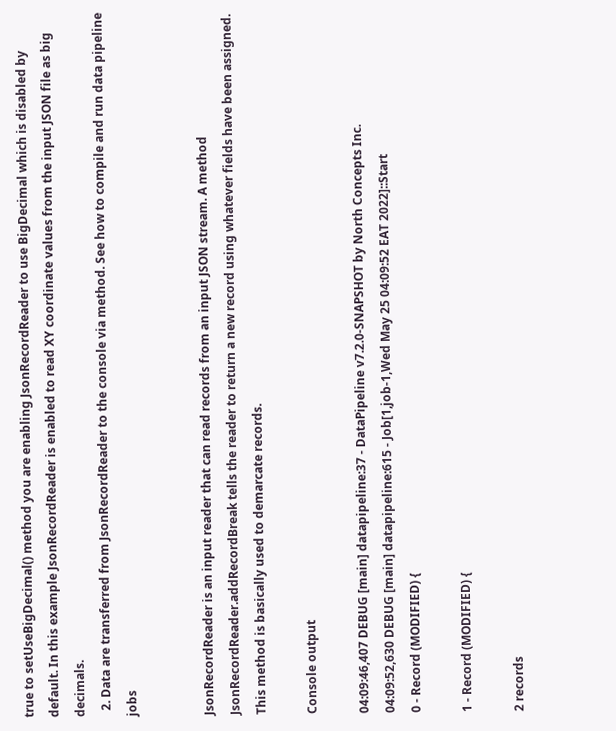true to setUseBigDecimal() method you are enabling JsonRecordReader to use BigDecimal which is disabled by default. In this example JsonRecordReader is enabled to read XY coordinate values from the input JSON file as big decimals.
  2. Data are transferred from JsonRecordReader to the console via method. See how to compile and run data pipeline jobs


JsonRecordReader is an input reader that can read records from an input JSON stream. A method JsonRecordReader.addRecordBreak tells the reader to return a new record using whatever fields have been assigned. This method is basically used to demarcate records.

Console output

04:09:46,407 DEBUG [main] datapipeline:37 - DataPipeline v7.2.0-SNAPSHOT by North Concepts Inc.
04:09:52,630 DEBUG [main] datapipeline:615 - Job[1,job-1,Wed May 25 04:09:52 EAT 2022]::Start
0 - Record (MODIFIED) {

1 - Record (MODIFIED) {

2 records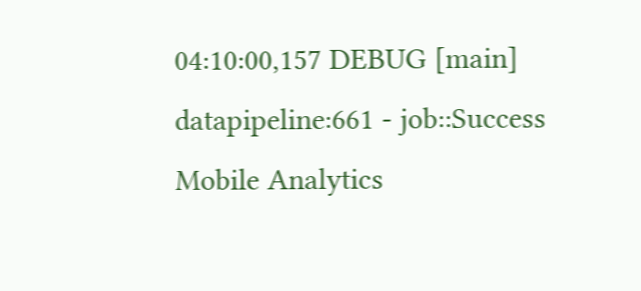04:10:00,157 DEBUG [main] datapipeline:661 - job::Success
Mobile Analytics